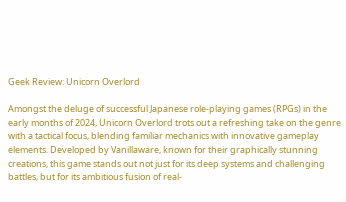Geek Review: Unicorn Overlord

Amongst the deluge of successful Japanese role-playing games (RPGs) in the early months of 2024, Unicorn Overlord trots out a refreshing take on the genre with a tactical focus, blending familiar mechanics with innovative gameplay elements. Developed by Vanillaware, known for their graphically stunning creations, this game stands out not just for its deep systems and challenging battles, but for its ambitious fusion of real-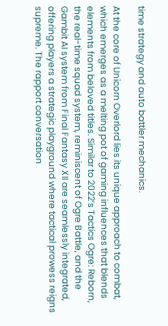time strategy and auto battler mechanics.

At the core of Unicorn Overlord lies its unique approach to combat, which emerges as a melting pot of gaming influences that blends elements from beloved titles. Similar to 2022’s Tactics Ogre: Reborn, the real-time squad system, reminiscent of Ogre Battle, and the Gambit AI system from Final Fantasy XII are seamlessly integrated, offering players a strategic playground where tactical prowess reigns supreme. The rapport conversation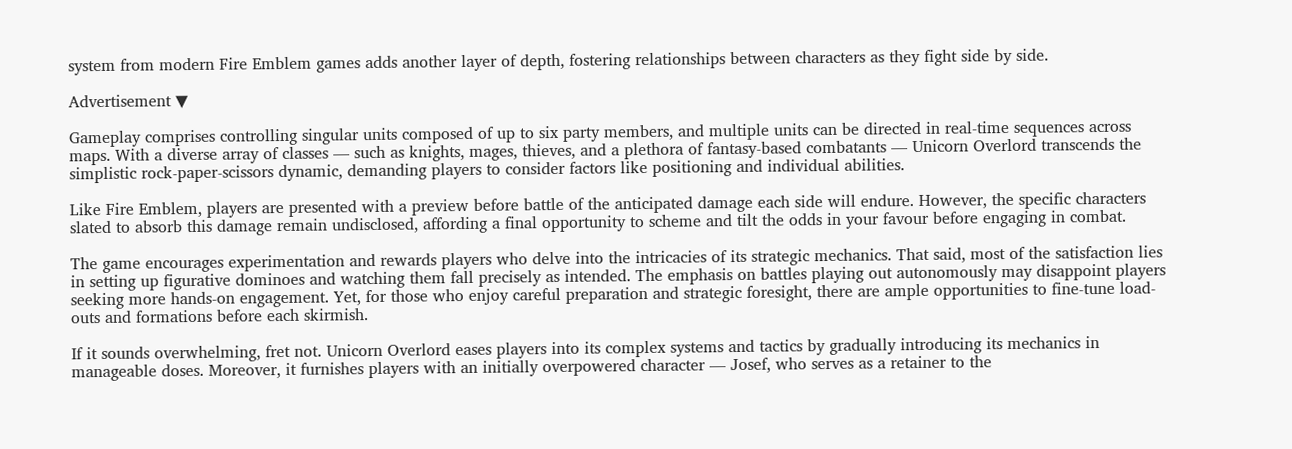system from modern Fire Emblem games adds another layer of depth, fostering relationships between characters as they fight side by side.

Advertisement ▼

Gameplay comprises controlling singular units composed of up to six party members, and multiple units can be directed in real-time sequences across maps. With a diverse array of classes — such as knights, mages, thieves, and a plethora of fantasy-based combatants — Unicorn Overlord transcends the simplistic rock-paper-scissors dynamic, demanding players to consider factors like positioning and individual abilities.

Like Fire Emblem, players are presented with a preview before battle of the anticipated damage each side will endure. However, the specific characters slated to absorb this damage remain undisclosed, affording a final opportunity to scheme and tilt the odds in your favour before engaging in combat.

The game encourages experimentation and rewards players who delve into the intricacies of its strategic mechanics. That said, most of the satisfaction lies in setting up figurative dominoes and watching them fall precisely as intended. The emphasis on battles playing out autonomously may disappoint players seeking more hands-on engagement. Yet, for those who enjoy careful preparation and strategic foresight, there are ample opportunities to fine-tune load-outs and formations before each skirmish.

If it sounds overwhelming, fret not. Unicorn Overlord eases players into its complex systems and tactics by gradually introducing its mechanics in manageable doses. Moreover, it furnishes players with an initially overpowered character — Josef, who serves as a retainer to the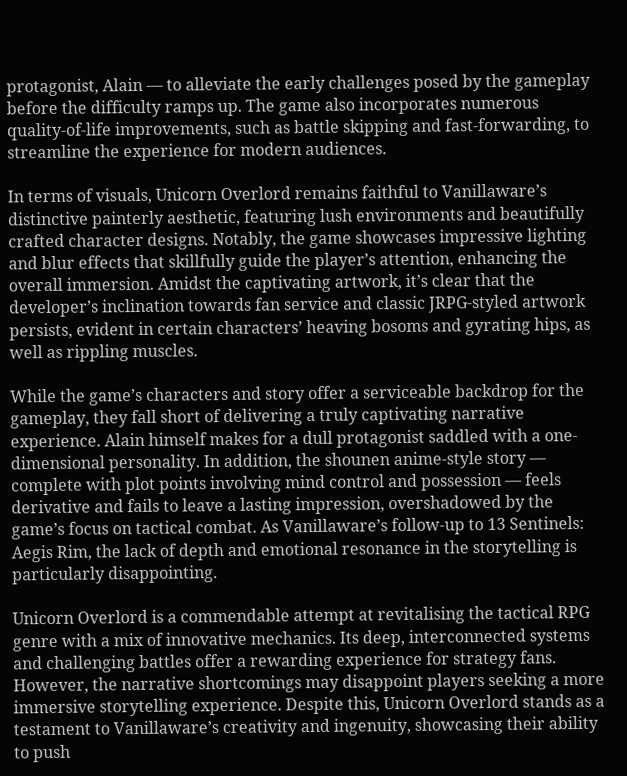protagonist, Alain — to alleviate the early challenges posed by the gameplay before the difficulty ramps up. The game also incorporates numerous quality-of-life improvements, such as battle skipping and fast-forwarding, to streamline the experience for modern audiences.

In terms of visuals, Unicorn Overlord remains faithful to Vanillaware’s distinctive painterly aesthetic, featuring lush environments and beautifully crafted character designs. Notably, the game showcases impressive lighting and blur effects that skillfully guide the player’s attention, enhancing the overall immersion. Amidst the captivating artwork, it’s clear that the developer’s inclination towards fan service and classic JRPG-styled artwork persists, evident in certain characters’ heaving bosoms and gyrating hips, as well as rippling muscles.

While the game’s characters and story offer a serviceable backdrop for the gameplay, they fall short of delivering a truly captivating narrative experience. Alain himself makes for a dull protagonist saddled with a one-dimensional personality. In addition, the shounen anime-style story — complete with plot points involving mind control and possession — feels derivative and fails to leave a lasting impression, overshadowed by the game’s focus on tactical combat. As Vanillaware’s follow-up to 13 Sentinels: Aegis Rim, the lack of depth and emotional resonance in the storytelling is particularly disappointing.

Unicorn Overlord is a commendable attempt at revitalising the tactical RPG genre with a mix of innovative mechanics. Its deep, interconnected systems and challenging battles offer a rewarding experience for strategy fans. However, the narrative shortcomings may disappoint players seeking a more immersive storytelling experience. Despite this, Unicorn Overlord stands as a testament to Vanillaware’s creativity and ingenuity, showcasing their ability to push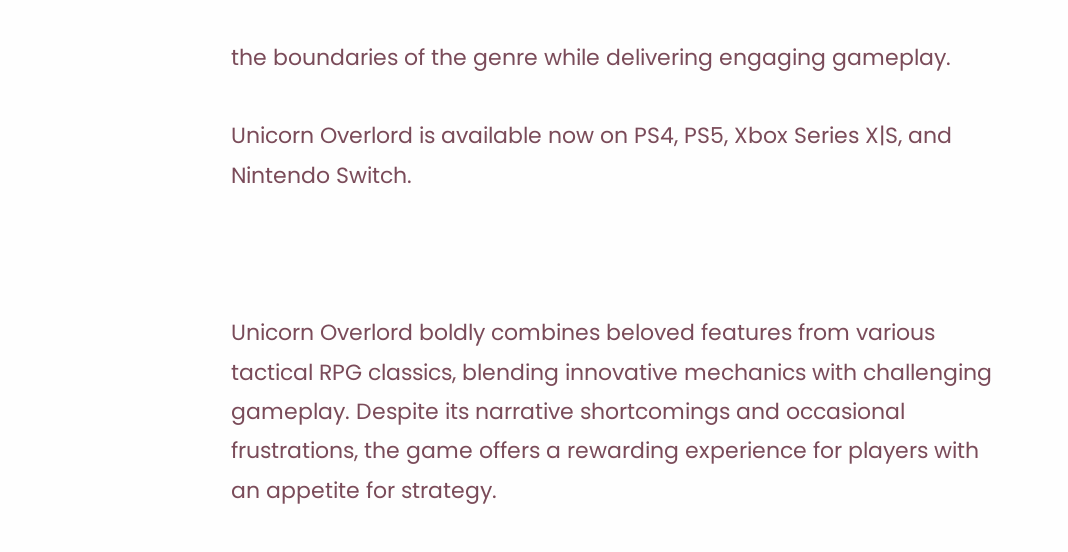the boundaries of the genre while delivering engaging gameplay.

Unicorn Overlord is available now on PS4, PS5, Xbox Series X|S, and Nintendo Switch.



Unicorn Overlord boldly combines beloved features from various tactical RPG classics, blending innovative mechanics with challenging gameplay. Despite its narrative shortcomings and occasional frustrations, the game offers a rewarding experience for players with an appetite for strategy.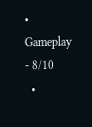• Gameplay - 8/10
  •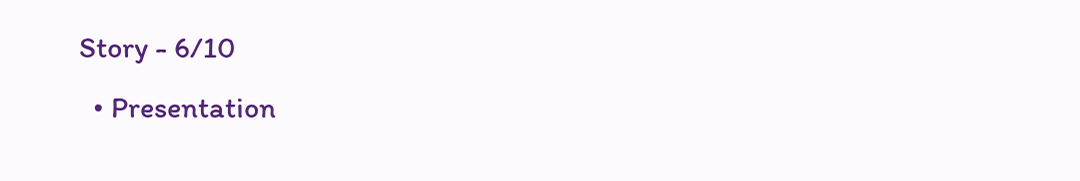Story - 6/10
  • Presentation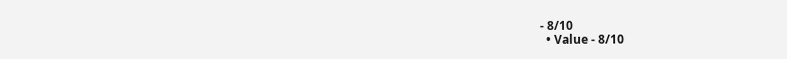- 8/10
  • Value - 8/10